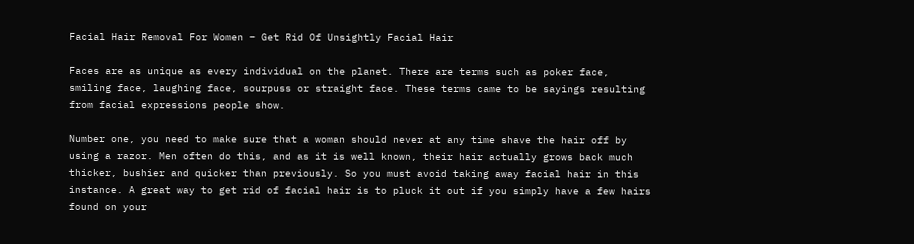Facial Hair Removal For Women – Get Rid Of Unsightly Facial Hair

Faces are as unique as every individual on the planet. There are terms such as poker face, smiling face, laughing face, sourpuss or straight face. These terms came to be sayings resulting from facial expressions people show.

Number one, you need to make sure that a woman should never at any time shave the hair off by using a razor. Men often do this, and as it is well known, their hair actually grows back much thicker, bushier and quicker than previously. So you must avoid taking away facial hair in this instance. A great way to get rid of facial hair is to pluck it out if you simply have a few hairs found on your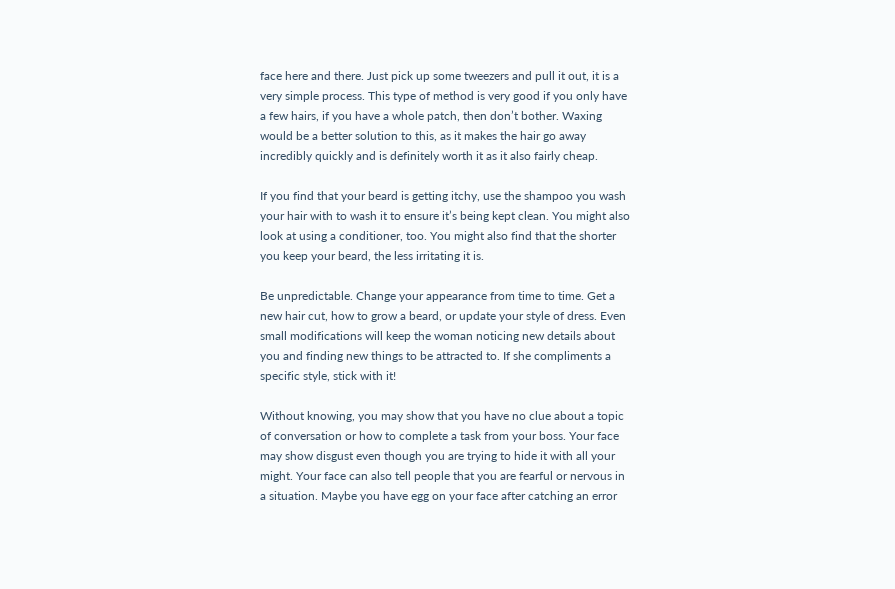face here and there. Just pick up some tweezers and pull it out, it is a very simple process. This type of method is very good if you only have a few hairs, if you have a whole patch, then don’t bother. Waxing would be a better solution to this, as it makes the hair go away incredibly quickly and is definitely worth it as it also fairly cheap.

If you find that your beard is getting itchy, use the shampoo you wash your hair with to wash it to ensure it’s being kept clean. You might also look at using a conditioner, too. You might also find that the shorter you keep your beard, the less irritating it is.

Be unpredictable. Change your appearance from time to time. Get a new hair cut, how to grow a beard, or update your style of dress. Even small modifications will keep the woman noticing new details about you and finding new things to be attracted to. If she compliments a specific style, stick with it!

Without knowing, you may show that you have no clue about a topic of conversation or how to complete a task from your boss. Your face may show disgust even though you are trying to hide it with all your might. Your face can also tell people that you are fearful or nervous in a situation. Maybe you have egg on your face after catching an error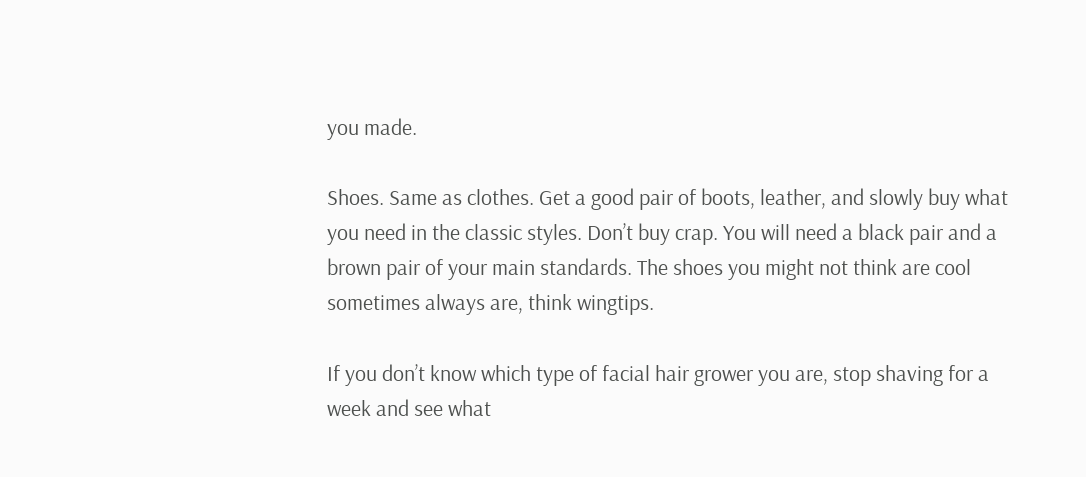you made.

Shoes. Same as clothes. Get a good pair of boots, leather, and slowly buy what you need in the classic styles. Don’t buy crap. You will need a black pair and a brown pair of your main standards. The shoes you might not think are cool sometimes always are, think wingtips.

If you don’t know which type of facial hair grower you are, stop shaving for a week and see what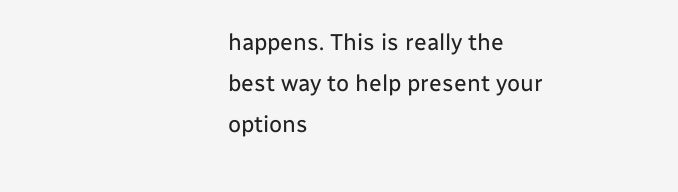happens. This is really the best way to help present your options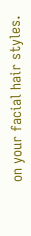on your facial hair styles.